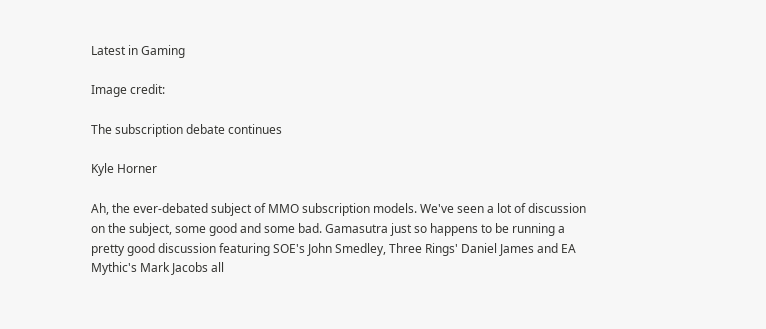Latest in Gaming

Image credit:

The subscription debate continues

Kyle Horner

Ah, the ever-debated subject of MMO subscription models. We've seen a lot of discussion on the subject, some good and some bad. Gamasutra just so happens to be running a pretty good discussion featuring SOE's John Smedley, Three Rings' Daniel James and EA Mythic's Mark Jacobs all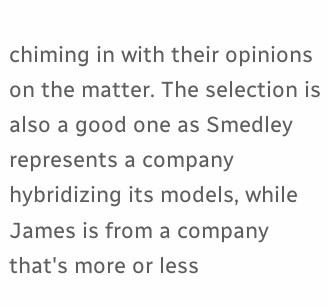chiming in with their opinions on the matter. The selection is also a good one as Smedley represents a company hybridizing its models, while James is from a company that's more or less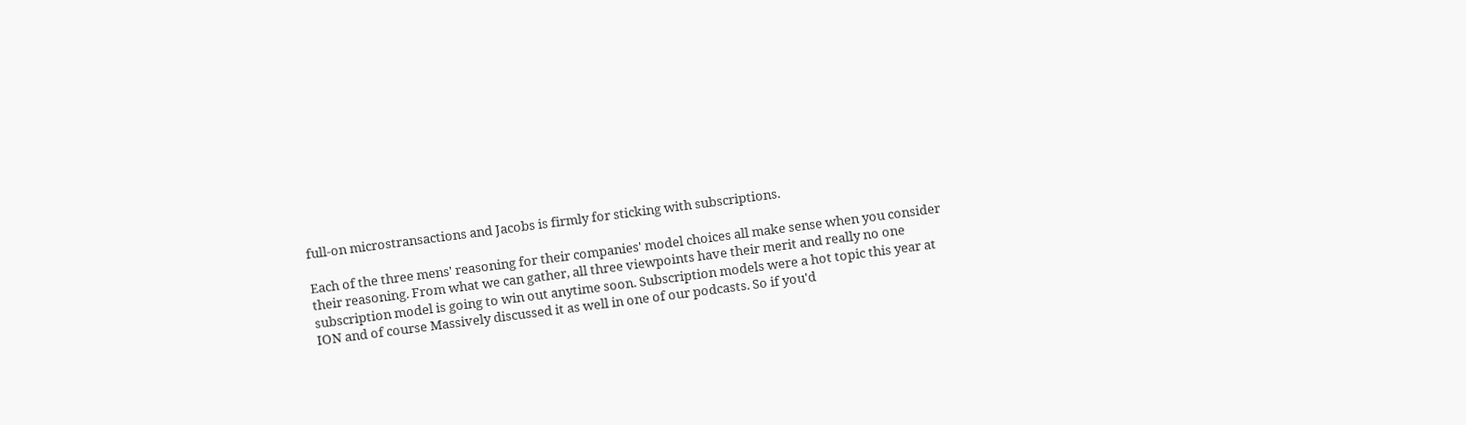full-on microstransactions and Jacobs is firmly for sticking with subscriptions.

Each of the three mens' reasoning for their companies' model choices all make sense when you consider their reasoning. From what we can gather, all three viewpoints have their merit and really no one subscription model is going to win out anytime soon. Subscription models were a hot topic this year at ION and of course Massively discussed it as well in one of our podcasts. So if you'd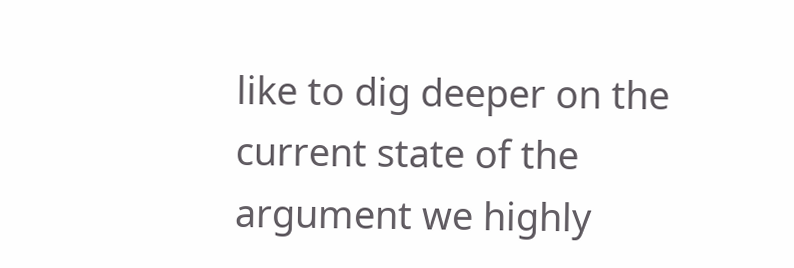like to dig deeper on the current state of the argument we highly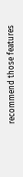recommend those features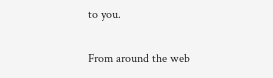to you.

From around the web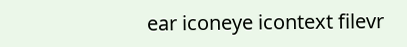ear iconeye icontext filevr